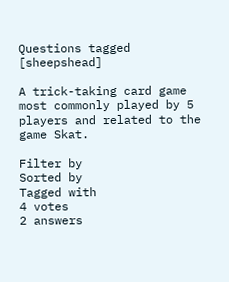Questions tagged [sheepshead]

A trick-taking card game most commonly played by 5 players and related to the game Skat.

Filter by
Sorted by
Tagged with
4 votes
2 answers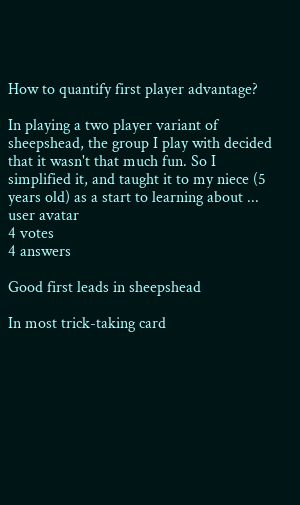How to quantify first player advantage?

In playing a two player variant of sheepshead, the group I play with decided that it wasn't that much fun. So I simplified it, and taught it to my niece (5 years old) as a start to learning about ...
user avatar
4 votes
4 answers

Good first leads in sheepshead

In most trick-taking card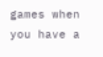games when you have a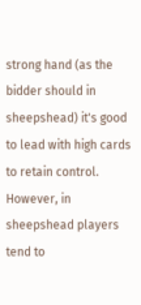strong hand (as the bidder should in sheepshead) it's good to lead with high cards to retain control. However, in sheepshead players tend to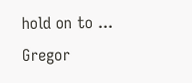hold on to ...
Gregor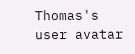Thomas's user avatar